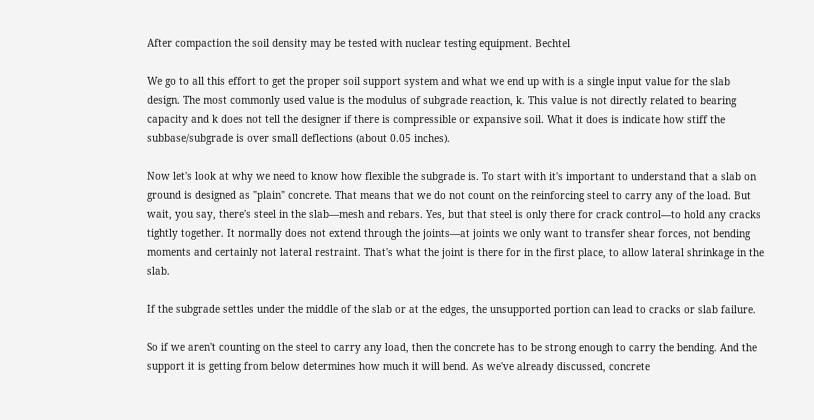After compaction the soil density may be tested with nuclear testing equipment. Bechtel

We go to all this effort to get the proper soil support system and what we end up with is a single input value for the slab design. The most commonly used value is the modulus of subgrade reaction, k. This value is not directly related to bearing capacity and k does not tell the designer if there is compressible or expansive soil. What it does is indicate how stiff the subbase/subgrade is over small deflections (about 0.05 inches).

Now let's look at why we need to know how flexible the subgrade is. To start with it's important to understand that a slab on ground is designed as "plain" concrete. That means that we do not count on the reinforcing steel to carry any of the load. But wait, you say, there's steel in the slab—mesh and rebars. Yes, but that steel is only there for crack control—to hold any cracks tightly together. It normally does not extend through the joints—at joints we only want to transfer shear forces, not bending moments and certainly not lateral restraint. That's what the joint is there for in the first place, to allow lateral shrinkage in the slab.

If the subgrade settles under the middle of the slab or at the edges, the unsupported portion can lead to cracks or slab failure.

So if we aren't counting on the steel to carry any load, then the concrete has to be strong enough to carry the bending. And the support it is getting from below determines how much it will bend. As we've already discussed, concrete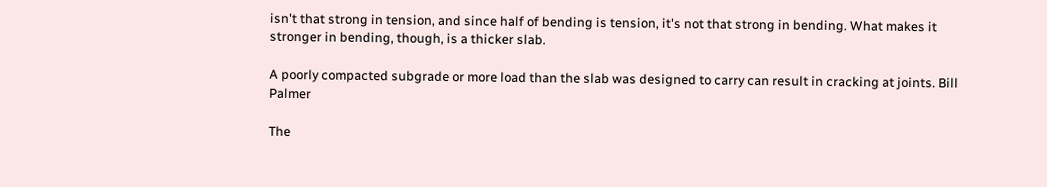isn't that strong in tension, and since half of bending is tension, it's not that strong in bending. What makes it stronger in bending, though, is a thicker slab.

A poorly compacted subgrade or more load than the slab was designed to carry can result in cracking at joints. Bill Palmer

The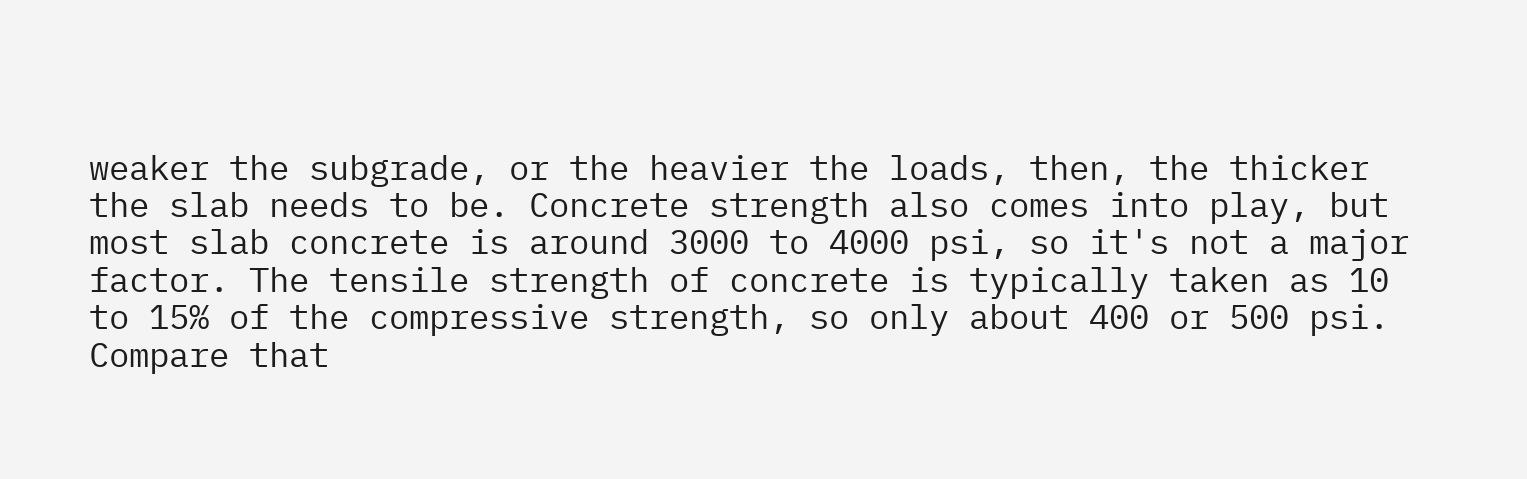weaker the subgrade, or the heavier the loads, then, the thicker the slab needs to be. Concrete strength also comes into play, but most slab concrete is around 3000 to 4000 psi, so it's not a major factor. The tensile strength of concrete is typically taken as 10 to 15% of the compressive strength, so only about 400 or 500 psi. Compare that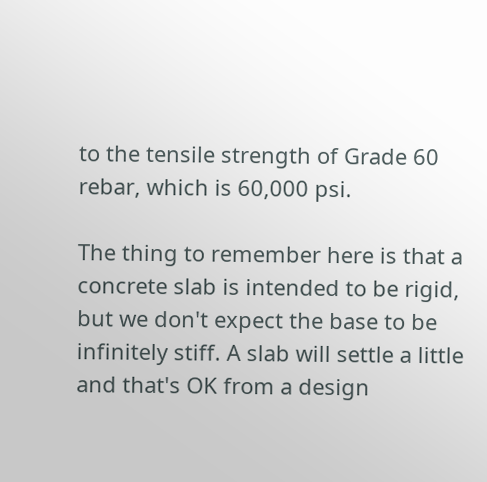to the tensile strength of Grade 60 rebar, which is 60,000 psi.

The thing to remember here is that a concrete slab is intended to be rigid, but we don't expect the base to be infinitely stiff. A slab will settle a little and that's OK from a design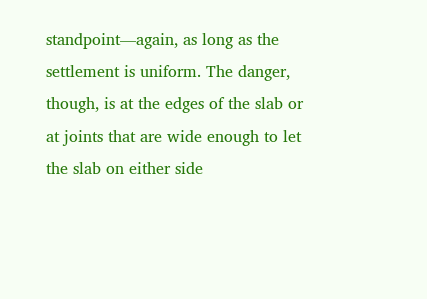standpoint—again, as long as the settlement is uniform. The danger, though, is at the edges of the slab or at joints that are wide enough to let the slab on either side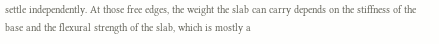settle independently. At those free edges, the weight the slab can carry depends on the stiffness of the base and the flexural strength of the slab, which is mostly a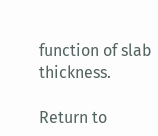function of slab thickness.

Return to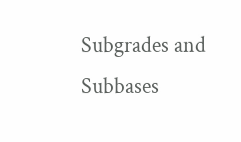Subgrades and Subbases